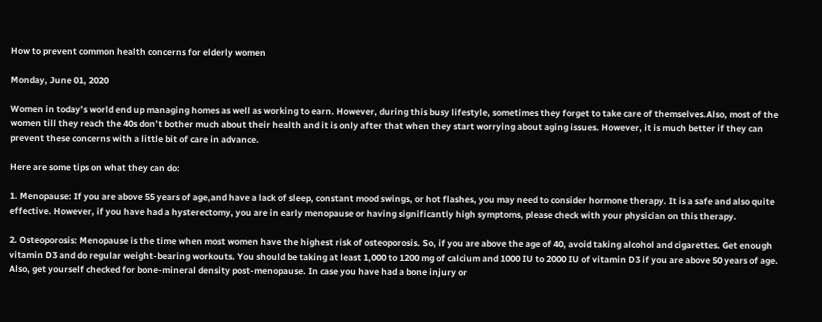How to prevent common health concerns for elderly women

Monday, June 01, 2020

Women in today’s world end up managing homes as well as working to earn. However, during this busy lifestyle, sometimes they forget to take care of themselves.Also, most of the women till they reach the 40s don’t bother much about their health and it is only after that when they start worrying about aging issues. However, it is much better if they can prevent these concerns with a little bit of care in advance.

Here are some tips on what they can do:

1. Menopause: If you are above 55 years of age,and have a lack of sleep, constant mood swings, or hot flashes, you may need to consider hormone therapy. It is a safe and also quite effective. However, if you have had a hysterectomy, you are in early menopause or having significantly high symptoms, please check with your physician on this therapy.

2. Osteoporosis: Menopause is the time when most women have the highest risk of osteoporosis. So, if you are above the age of 40, avoid taking alcohol and cigarettes. Get enough vitamin D3 and do regular weight-bearing workouts. You should be taking at least 1,000 to 1200 mg of calcium and 1000 IU to 2000 IU of vitamin D3 if you are above 50 years of age. Also, get yourself checked for bone-mineral density post-menopause. In case you have had a bone injury or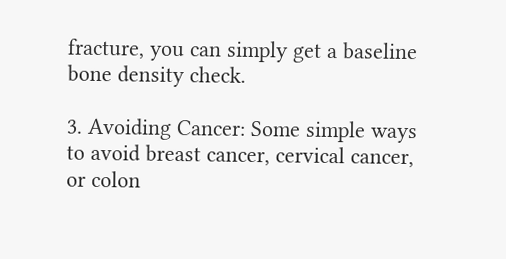fracture, you can simply get a baseline bone density check.

3. Avoiding Cancer: Some simple ways to avoid breast cancer, cervical cancer, or colon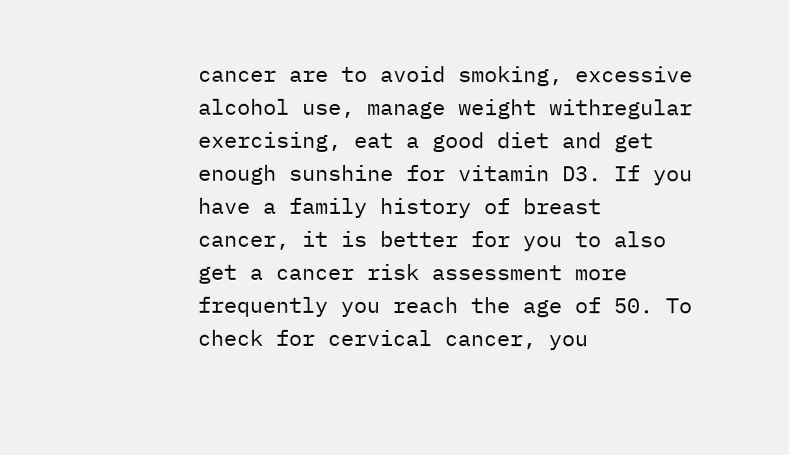cancer are to avoid smoking, excessive alcohol use, manage weight withregular exercising, eat a good diet and get enough sunshine for vitamin D3. If you have a family history of breast cancer, it is better for you to also get a cancer risk assessment more frequently you reach the age of 50. To check for cervical cancer, you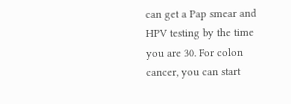can get a Pap smear and HPV testing by the time you are 30. For colon cancer, you can start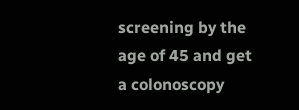screening by the age of 45 and get a colonoscopy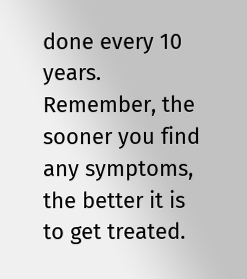done every 10 years. Remember, the sooner you find any symptoms, the better it is to get treated.